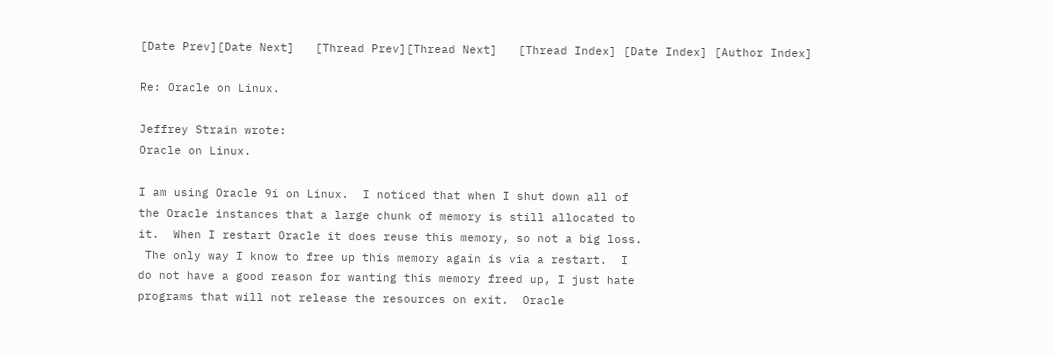[Date Prev][Date Next]   [Thread Prev][Thread Next]   [Thread Index] [Date Index] [Author Index]

Re: Oracle on Linux.

Jeffrey Strain wrote:
Oracle on Linux.

I am using Oracle 9i on Linux.  I noticed that when I shut down all of
the Oracle instances that a large chunk of memory is still allocated to
it.  When I restart Oracle it does reuse this memory, so not a big loss.
 The only way I know to free up this memory again is via a restart.  I
do not have a good reason for wanting this memory freed up, I just hate
programs that will not release the resources on exit.  Oracle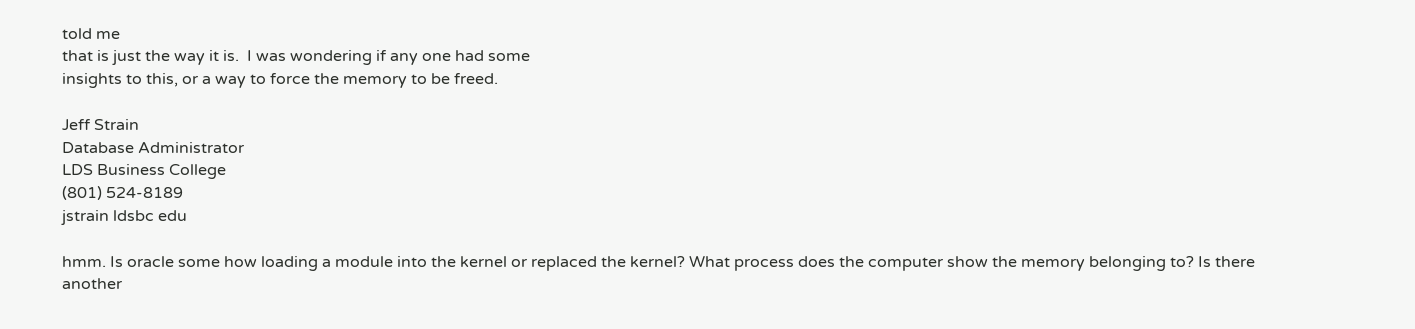told me
that is just the way it is.  I was wondering if any one had some
insights to this, or a way to force the memory to be freed.

Jeff Strain
Database Administrator
LDS Business College
(801) 524-8189
jstrain ldsbc edu

hmm. Is oracle some how loading a module into the kernel or replaced the kernel? What process does the computer show the memory belonging to? Is there another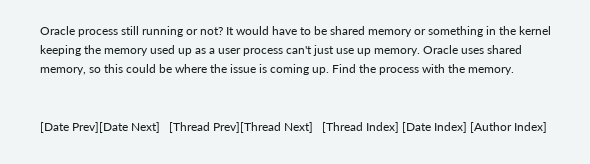Oracle process still running or not? It would have to be shared memory or something in the kernel keeping the memory used up as a user process can't just use up memory. Oracle uses shared memory, so this could be where the issue is coming up. Find the process with the memory.


[Date Prev][Date Next]   [Thread Prev][Thread Next]   [Thread Index] [Date Index] [Author Index]